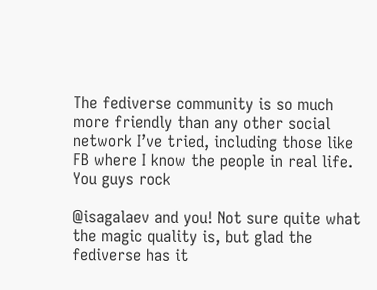The fediverse community is so much more friendly than any other social network I’ve tried, including those like FB where I know the people in real life. You guys rock

@isagalaev and you! Not sure quite what the magic quality is, but glad the fediverse has it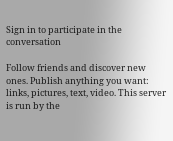Sign in to participate in the conversation

Follow friends and discover new ones. Publish anything you want: links, pictures, text, video. This server is run by the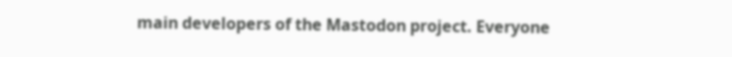main developers of the Mastodon project. Everyone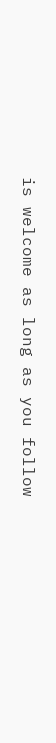is welcome as long as you follow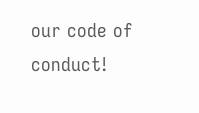our code of conduct!